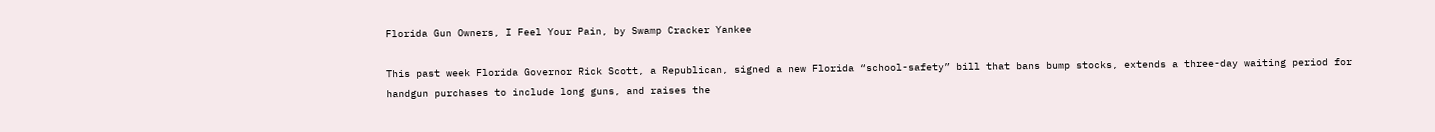Florida Gun Owners, I Feel Your Pain, by Swamp Cracker Yankee

This past week Florida Governor Rick Scott, a Republican, signed a new Florida “school-safety” bill that bans bump stocks, extends a three-day waiting period for handgun purchases to include long guns, and raises the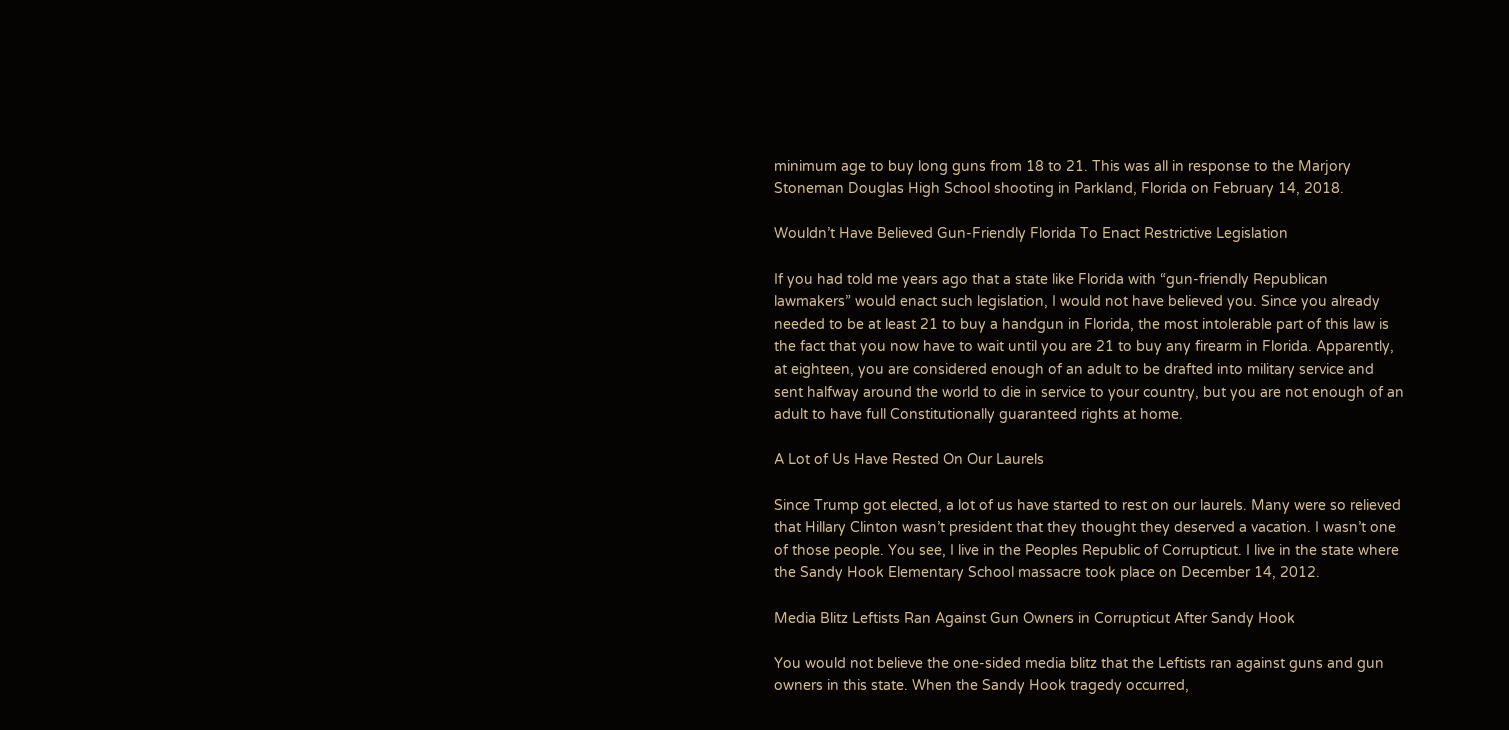minimum age to buy long guns from 18 to 21. This was all in response to the Marjory Stoneman Douglas High School shooting in Parkland, Florida on February 14, 2018.

Wouldn’t Have Believed Gun-Friendly Florida To Enact Restrictive Legislation

If you had told me years ago that a state like Florida with “gun-friendly Republican lawmakers” would enact such legislation, I would not have believed you. Since you already needed to be at least 21 to buy a handgun in Florida, the most intolerable part of this law is the fact that you now have to wait until you are 21 to buy any firearm in Florida. Apparently, at eighteen, you are considered enough of an adult to be drafted into military service and sent halfway around the world to die in service to your country, but you are not enough of an adult to have full Constitutionally guaranteed rights at home.

A Lot of Us Have Rested On Our Laurels

Since Trump got elected, a lot of us have started to rest on our laurels. Many were so relieved that Hillary Clinton wasn’t president that they thought they deserved a vacation. I wasn’t one of those people. You see, I live in the Peoples Republic of Corrupticut. I live in the state where the Sandy Hook Elementary School massacre took place on December 14, 2012.

Media Blitz Leftists Ran Against Gun Owners in Corrupticut After Sandy Hook

You would not believe the one-sided media blitz that the Leftists ran against guns and gun owners in this state. When the Sandy Hook tragedy occurred,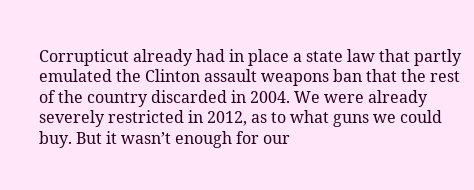Corrupticut already had in place a state law that partly emulated the Clinton assault weapons ban that the rest of the country discarded in 2004. We were already severely restricted in 2012, as to what guns we could buy. But it wasn’t enough for our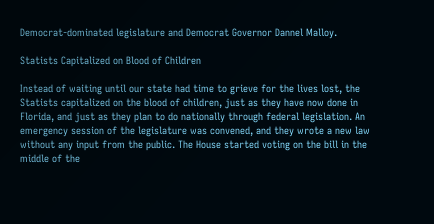Democrat-dominated legislature and Democrat Governor Dannel Malloy.

Statists Capitalized on Blood of Children

Instead of waiting until our state had time to grieve for the lives lost, the Statists capitalized on the blood of children, just as they have now done in Florida, and just as they plan to do nationally through federal legislation. An emergency session of the legislature was convened, and they wrote a new law without any input from the public. The House started voting on the bill in the middle of the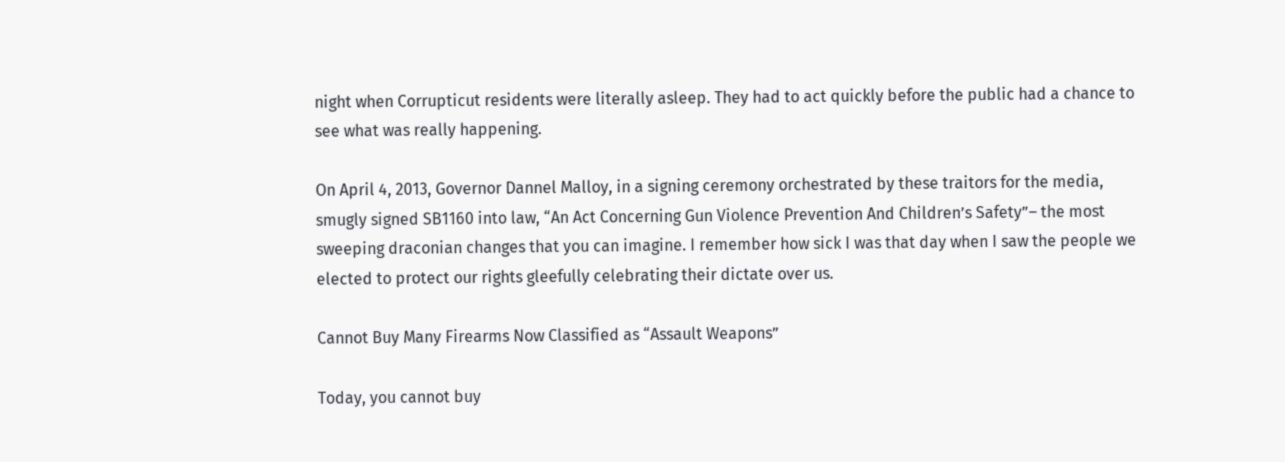night when Corrupticut residents were literally asleep. They had to act quickly before the public had a chance to see what was really happening.

On April 4, 2013, Governor Dannel Malloy, in a signing ceremony orchestrated by these traitors for the media, smugly signed SB1160 into law, “An Act Concerning Gun Violence Prevention And Children’s Safety”– the most sweeping draconian changes that you can imagine. I remember how sick I was that day when I saw the people we elected to protect our rights gleefully celebrating their dictate over us.

Cannot Buy Many Firearms Now Classified as “Assault Weapons”

Today, you cannot buy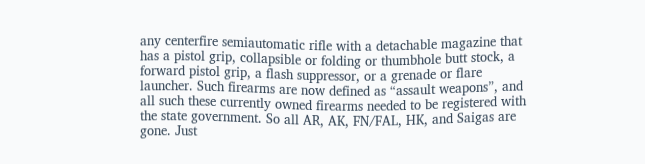any centerfire semiautomatic rifle with a detachable magazine that has a pistol grip, collapsible or folding or thumbhole butt stock, a forward pistol grip, a flash suppressor, or a grenade or flare launcher. Such firearms are now defined as “assault weapons”, and all such these currently owned firearms needed to be registered with the state government. So all AR, AK, FN/FAL, HK, and Saigas are gone. Just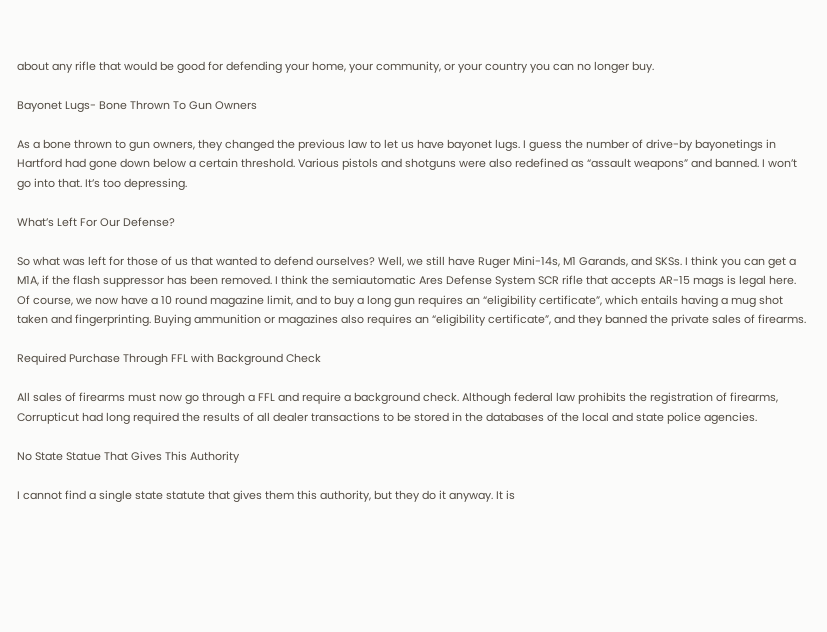about any rifle that would be good for defending your home, your community, or your country you can no longer buy.

Bayonet Lugs- Bone Thrown To Gun Owners

As a bone thrown to gun owners, they changed the previous law to let us have bayonet lugs. I guess the number of drive-by bayonetings in Hartford had gone down below a certain threshold. Various pistols and shotguns were also redefined as “assault weapons” and banned. I won’t go into that. It’s too depressing.

What’s Left For Our Defense?

So what was left for those of us that wanted to defend ourselves? Well, we still have Ruger Mini-14s, M1 Garands, and SKSs. I think you can get a M1A, if the flash suppressor has been removed. I think the semiautomatic Ares Defense System SCR rifle that accepts AR-15 mags is legal here. Of course, we now have a 10 round magazine limit, and to buy a long gun requires an “eligibility certificate”, which entails having a mug shot taken and fingerprinting. Buying ammunition or magazines also requires an “eligibility certificate”, and they banned the private sales of firearms.

Required Purchase Through FFL with Background Check

All sales of firearms must now go through a FFL and require a background check. Although federal law prohibits the registration of firearms, Corrupticut had long required the results of all dealer transactions to be stored in the databases of the local and state police agencies.

No State Statue That Gives This Authority

I cannot find a single state statute that gives them this authority, but they do it anyway. It is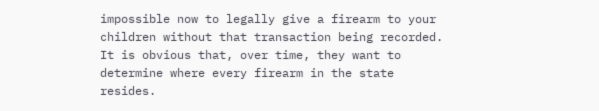impossible now to legally give a firearm to your children without that transaction being recorded. It is obvious that, over time, they want to determine where every firearm in the state resides.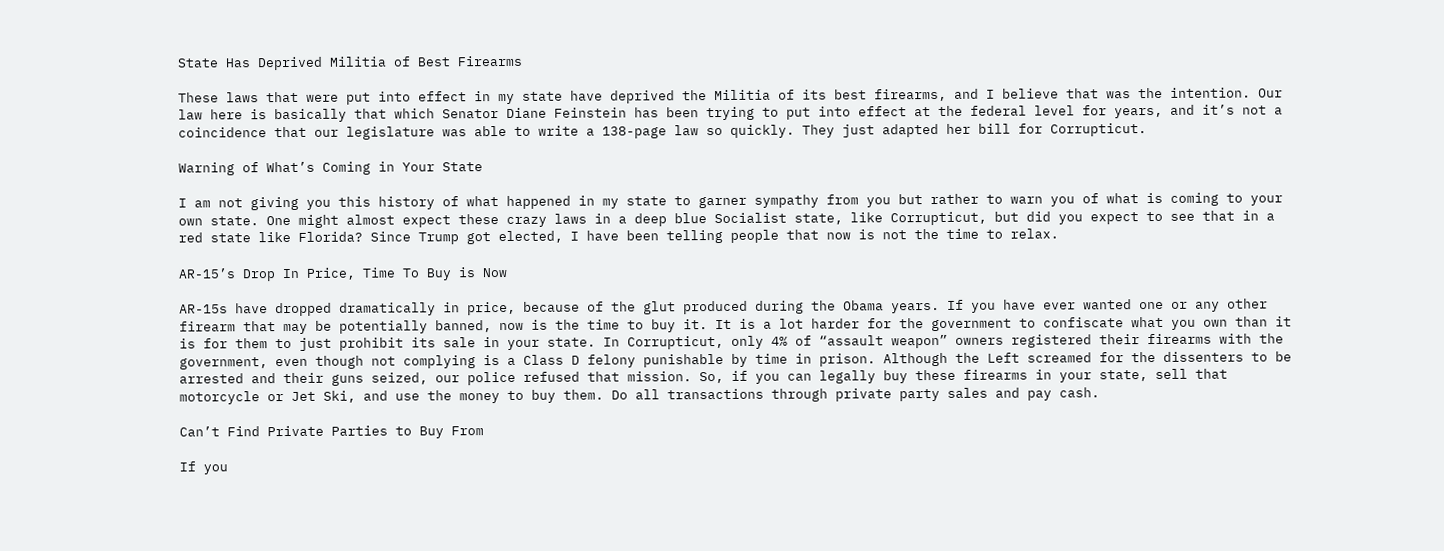State Has Deprived Militia of Best Firearms

These laws that were put into effect in my state have deprived the Militia of its best firearms, and I believe that was the intention. Our law here is basically that which Senator Diane Feinstein has been trying to put into effect at the federal level for years, and it’s not a coincidence that our legislature was able to write a 138-page law so quickly. They just adapted her bill for Corrupticut.

Warning of What’s Coming in Your State

I am not giving you this history of what happened in my state to garner sympathy from you but rather to warn you of what is coming to your own state. One might almost expect these crazy laws in a deep blue Socialist state, like Corrupticut, but did you expect to see that in a red state like Florida? Since Trump got elected, I have been telling people that now is not the time to relax.

AR-15’s Drop In Price, Time To Buy is Now

AR-15s have dropped dramatically in price, because of the glut produced during the Obama years. If you have ever wanted one or any other firearm that may be potentially banned, now is the time to buy it. It is a lot harder for the government to confiscate what you own than it is for them to just prohibit its sale in your state. In Corrupticut, only 4% of “assault weapon” owners registered their firearms with the government, even though not complying is a Class D felony punishable by time in prison. Although the Left screamed for the dissenters to be arrested and their guns seized, our police refused that mission. So, if you can legally buy these firearms in your state, sell that motorcycle or Jet Ski, and use the money to buy them. Do all transactions through private party sales and pay cash.

Can’t Find Private Parties to Buy From

If you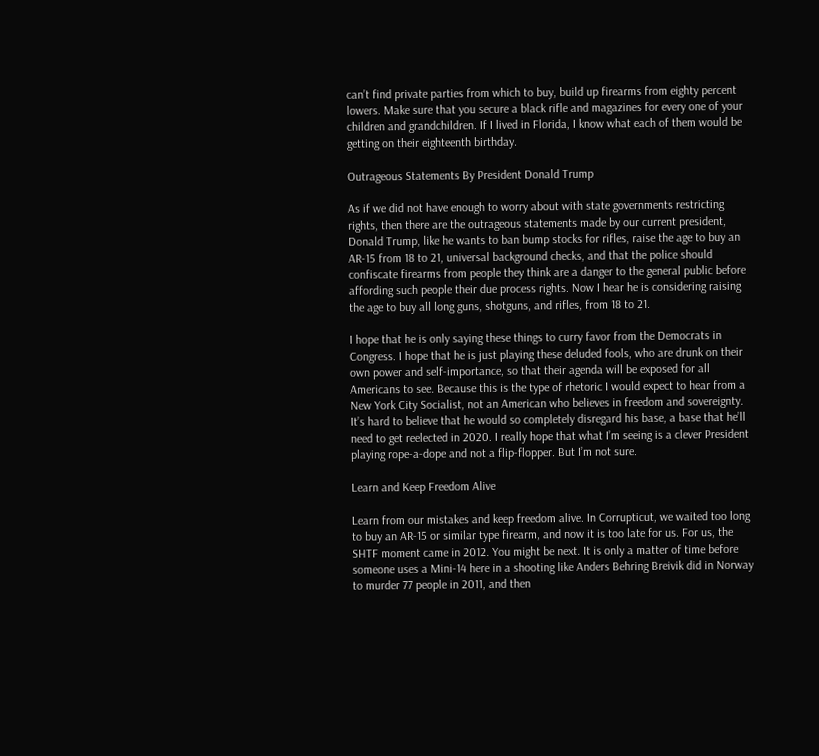can’t find private parties from which to buy, build up firearms from eighty percent lowers. Make sure that you secure a black rifle and magazines for every one of your children and grandchildren. If I lived in Florida, I know what each of them would be getting on their eighteenth birthday.

Outrageous Statements By President Donald Trump

As if we did not have enough to worry about with state governments restricting rights, then there are the outrageous statements made by our current president, Donald Trump, like he wants to ban bump stocks for rifles, raise the age to buy an AR-15 from 18 to 21, universal background checks, and that the police should confiscate firearms from people they think are a danger to the general public before affording such people their due process rights. Now I hear he is considering raising the age to buy all long guns, shotguns, and rifles, from 18 to 21.

I hope that he is only saying these things to curry favor from the Democrats in Congress. I hope that he is just playing these deluded fools, who are drunk on their own power and self-importance, so that their agenda will be exposed for all Americans to see. Because this is the type of rhetoric I would expect to hear from a New York City Socialist, not an American who believes in freedom and sovereignty. It’s hard to believe that he would so completely disregard his base, a base that he’ll need to get reelected in 2020. I really hope that what I’m seeing is a clever President playing rope-a-dope and not a flip-flopper. But I’m not sure.

Learn and Keep Freedom Alive

Learn from our mistakes and keep freedom alive. In Corrupticut, we waited too long to buy an AR-15 or similar type firearm, and now it is too late for us. For us, the SHTF moment came in 2012. You might be next. It is only a matter of time before someone uses a Mini-14 here in a shooting like Anders Behring Breivik did in Norway to murder 77 people in 2011, and then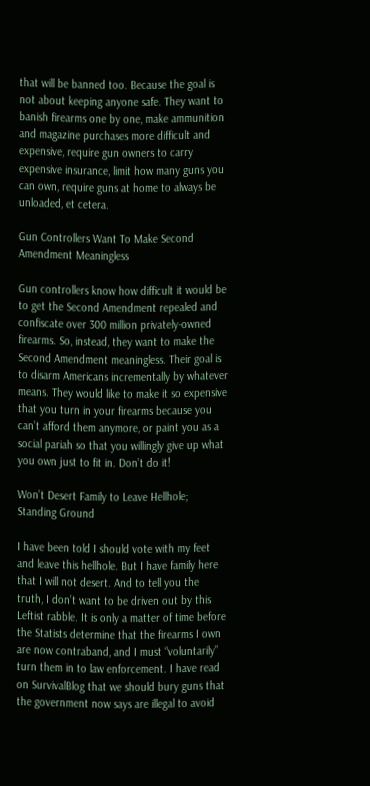that will be banned too. Because the goal is not about keeping anyone safe. They want to banish firearms one by one, make ammunition and magazine purchases more difficult and expensive, require gun owners to carry expensive insurance, limit how many guns you can own, require guns at home to always be unloaded, et cetera.

Gun Controllers Want To Make Second Amendment Meaningless

Gun controllers know how difficult it would be to get the Second Amendment repealed and confiscate over 300 million privately-owned firearms. So, instead, they want to make the Second Amendment meaningless. Their goal is to disarm Americans incrementally by whatever means. They would like to make it so expensive that you turn in your firearms because you can’t afford them anymore, or paint you as a social pariah so that you willingly give up what you own just to fit in. Don’t do it!

Won’t Desert Family to Leave Hellhole; Standing Ground

I have been told I should vote with my feet and leave this hellhole. But I have family here that I will not desert. And to tell you the truth, I don’t want to be driven out by this Leftist rabble. It is only a matter of time before the Statists determine that the firearms I own are now contraband, and I must “voluntarily” turn them in to law enforcement. I have read on SurvivalBlog that we should bury guns that the government now says are illegal to avoid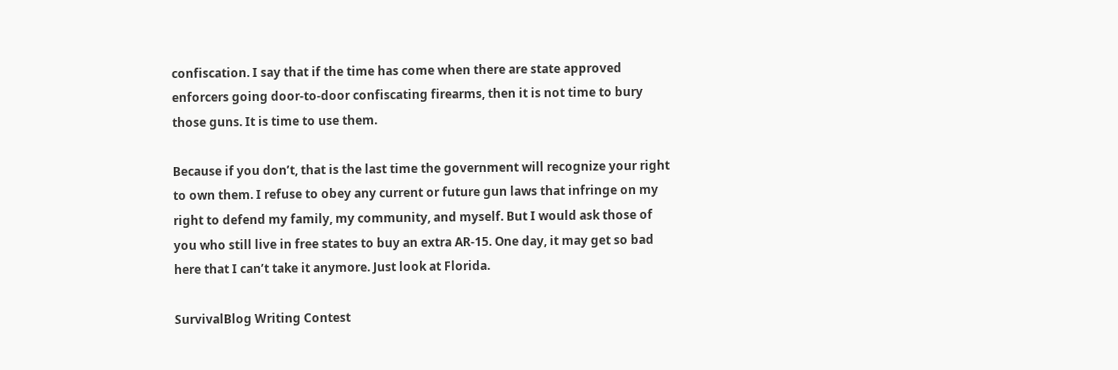confiscation. I say that if the time has come when there are state approved enforcers going door-to-door confiscating firearms, then it is not time to bury those guns. It is time to use them.

Because if you don’t, that is the last time the government will recognize your right to own them. I refuse to obey any current or future gun laws that infringe on my right to defend my family, my community, and myself. But I would ask those of you who still live in free states to buy an extra AR-15. One day, it may get so bad here that I can’t take it anymore. Just look at Florida.

SurvivalBlog Writing Contest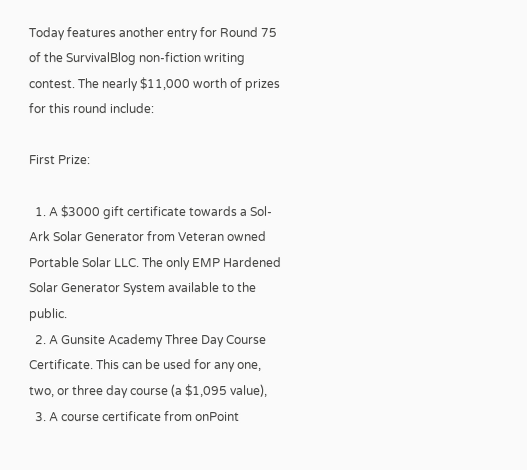Today features another entry for Round 75 of the SurvivalBlog non-fiction writing contest. The nearly $11,000 worth of prizes for this round include:

First Prize:

  1. A $3000 gift certificate towards a Sol-Ark Solar Generator from Veteran owned Portable Solar LLC. The only EMP Hardened Solar Generator System available to the public.
  2. A Gunsite Academy Three Day Course Certificate. This can be used for any one, two, or three day course (a $1,095 value),
  3. A course certificate from onPoint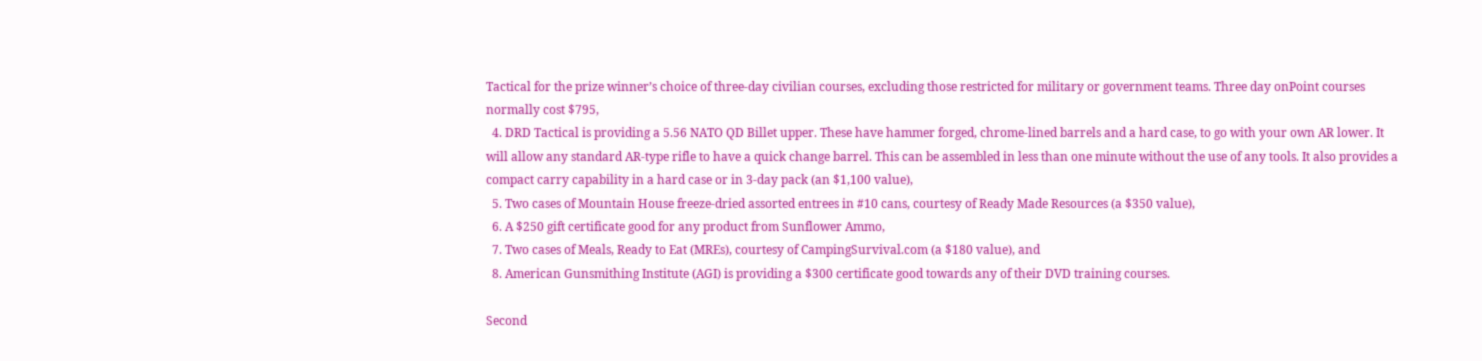Tactical for the prize winner’s choice of three-day civilian courses, excluding those restricted for military or government teams. Three day onPoint courses normally cost $795,
  4. DRD Tactical is providing a 5.56 NATO QD Billet upper. These have hammer forged, chrome-lined barrels and a hard case, to go with your own AR lower. It will allow any standard AR-type rifle to have a quick change barrel. This can be assembled in less than one minute without the use of any tools. It also provides a compact carry capability in a hard case or in 3-day pack (an $1,100 value),
  5. Two cases of Mountain House freeze-dried assorted entrees in #10 cans, courtesy of Ready Made Resources (a $350 value),
  6. A $250 gift certificate good for any product from Sunflower Ammo,
  7. Two cases of Meals, Ready to Eat (MREs), courtesy of CampingSurvival.com (a $180 value), and
  8. American Gunsmithing Institute (AGI) is providing a $300 certificate good towards any of their DVD training courses.

Second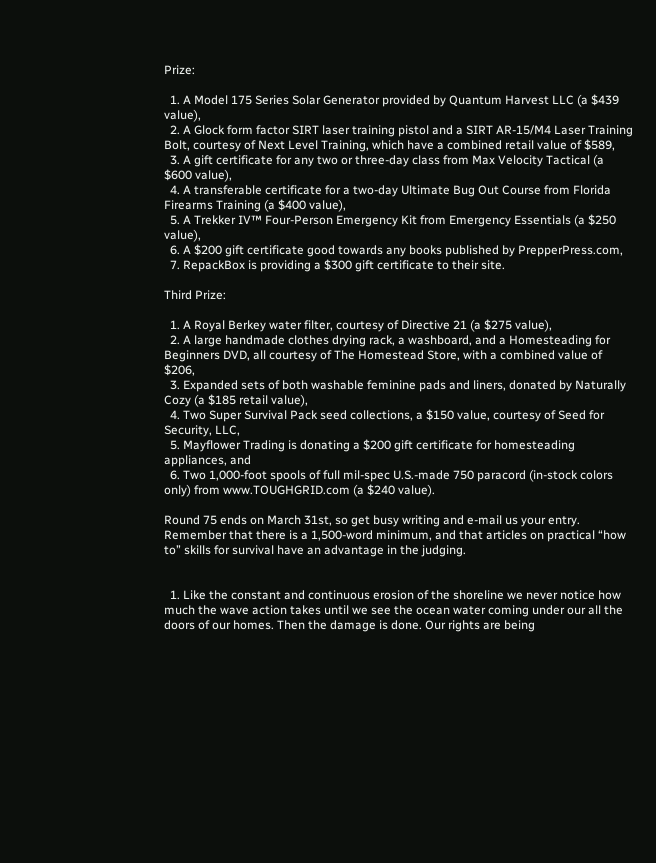Prize:

  1. A Model 175 Series Solar Generator provided by Quantum Harvest LLC (a $439 value),
  2. A Glock form factor SIRT laser training pistol and a SIRT AR-15/M4 Laser Training Bolt, courtesy of Next Level Training, which have a combined retail value of $589,
  3. A gift certificate for any two or three-day class from Max Velocity Tactical (a $600 value),
  4. A transferable certificate for a two-day Ultimate Bug Out Course from Florida Firearms Training (a $400 value),
  5. A Trekker IV™ Four-Person Emergency Kit from Emergency Essentials (a $250 value),
  6. A $200 gift certificate good towards any books published by PrepperPress.com,
  7. RepackBox is providing a $300 gift certificate to their site.

Third Prize:

  1. A Royal Berkey water filter, courtesy of Directive 21 (a $275 value),
  2. A large handmade clothes drying rack, a washboard, and a Homesteading for Beginners DVD, all courtesy of The Homestead Store, with a combined value of $206,
  3. Expanded sets of both washable feminine pads and liners, donated by Naturally Cozy (a $185 retail value),
  4. Two Super Survival Pack seed collections, a $150 value, courtesy of Seed for Security, LLC,
  5. Mayflower Trading is donating a $200 gift certificate for homesteading appliances, and
  6. Two 1,000-foot spools of full mil-spec U.S.-made 750 paracord (in-stock colors only) from www.TOUGHGRID.com (a $240 value).

Round 75 ends on March 31st, so get busy writing and e-mail us your entry. Remember that there is a 1,500-word minimum, and that articles on practical “how to” skills for survival have an advantage in the judging.


  1. Like the constant and continuous erosion of the shoreline we never notice how much the wave action takes until we see the ocean water coming under our all the doors of our homes. Then the damage is done. Our rights are being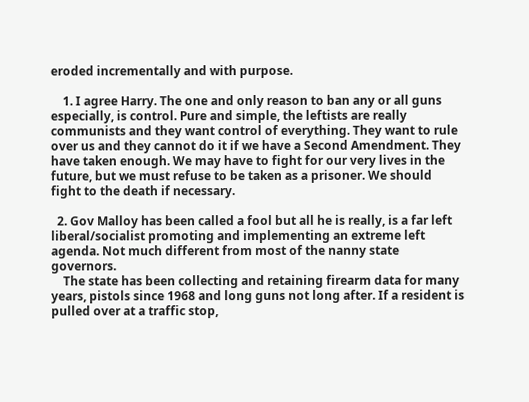eroded incrementally and with purpose.

    1. I agree Harry. The one and only reason to ban any or all guns especially, is control. Pure and simple, the leftists are really communists and they want control of everything. They want to rule over us and they cannot do it if we have a Second Amendment. They have taken enough. We may have to fight for our very lives in the future, but we must refuse to be taken as a prisoner. We should fight to the death if necessary.

  2. Gov Malloy has been called a fool but all he is really, is a far left liberal/socialist promoting and implementing an extreme left agenda. Not much different from most of the nanny state governors.
    The state has been collecting and retaining firearm data for many years, pistols since 1968 and long guns not long after. If a resident is pulled over at a traffic stop,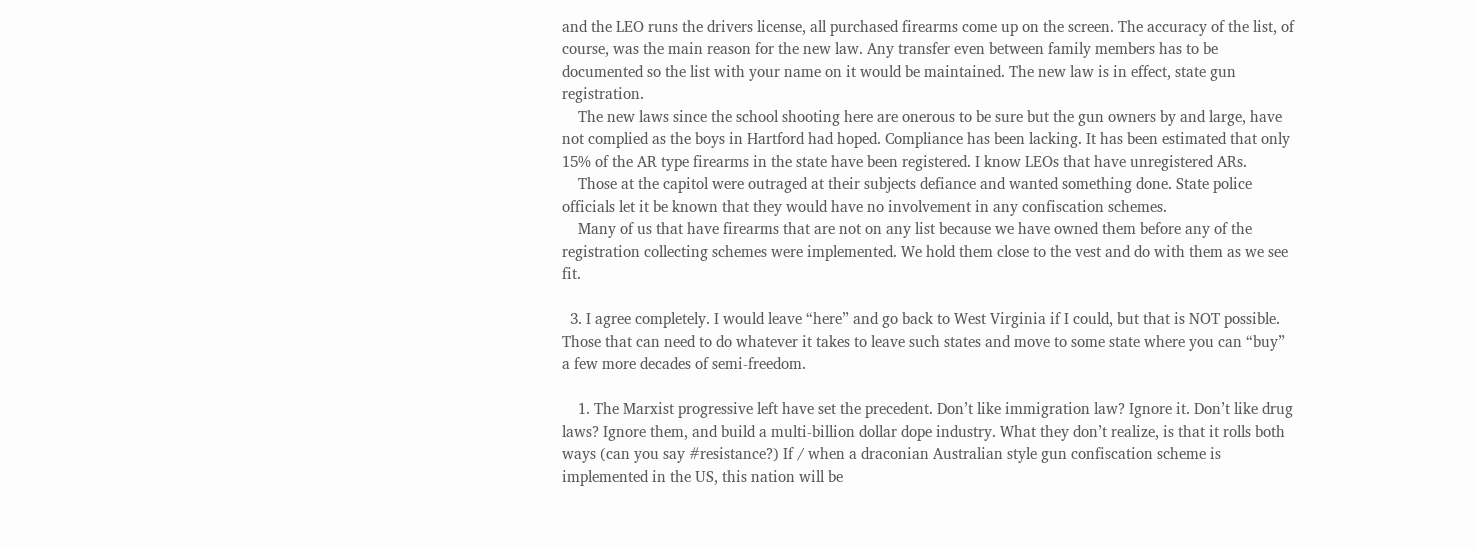and the LEO runs the drivers license, all purchased firearms come up on the screen. The accuracy of the list, of course, was the main reason for the new law. Any transfer even between family members has to be documented so the list with your name on it would be maintained. The new law is in effect, state gun registration.
    The new laws since the school shooting here are onerous to be sure but the gun owners by and large, have not complied as the boys in Hartford had hoped. Compliance has been lacking. It has been estimated that only 15% of the AR type firearms in the state have been registered. I know LEOs that have unregistered ARs.
    Those at the capitol were outraged at their subjects defiance and wanted something done. State police officials let it be known that they would have no involvement in any confiscation schemes.
    Many of us that have firearms that are not on any list because we have owned them before any of the registration collecting schemes were implemented. We hold them close to the vest and do with them as we see fit.

  3. I agree completely. I would leave “here” and go back to West Virginia if I could, but that is NOT possible. Those that can need to do whatever it takes to leave such states and move to some state where you can “buy” a few more decades of semi-freedom.

    1. The Marxist progressive left have set the precedent. Don’t like immigration law? Ignore it. Don’t like drug laws? Ignore them, and build a multi-billion dollar dope industry. What they don’t realize, is that it rolls both ways (can you say #resistance?) If / when a draconian Australian style gun confiscation scheme is implemented in the US, this nation will be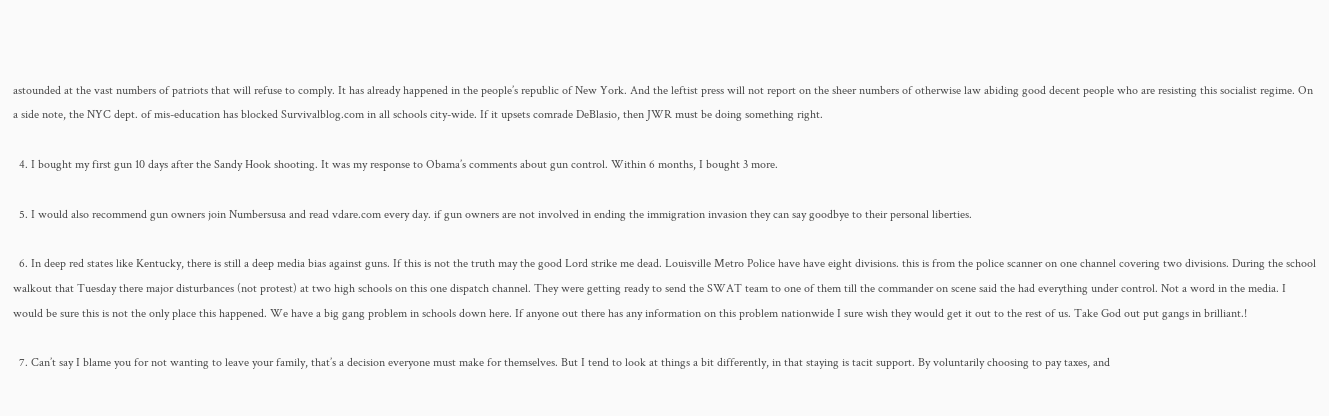astounded at the vast numbers of patriots that will refuse to comply. It has already happened in the people’s republic of New York. And the leftist press will not report on the sheer numbers of otherwise law abiding good decent people who are resisting this socialist regime. On a side note, the NYC dept. of mis-education has blocked Survivalblog.com in all schools city-wide. If it upsets comrade DeBlasio, then JWR must be doing something right.

  4. I bought my first gun 10 days after the Sandy Hook shooting. It was my response to Obama’s comments about gun control. Within 6 months, I bought 3 more.

  5. I would also recommend gun owners join Numbersusa and read vdare.com every day. if gun owners are not involved in ending the immigration invasion they can say goodbye to their personal liberties.

  6. In deep red states like Kentucky, there is still a deep media bias against guns. If this is not the truth may the good Lord strike me dead. Louisville Metro Police have have eight divisions. this is from the police scanner on one channel covering two divisions. During the school walkout that Tuesday there major disturbances (not protest) at two high schools on this one dispatch channel. They were getting ready to send the SWAT team to one of them till the commander on scene said the had everything under control. Not a word in the media. I would be sure this is not the only place this happened. We have a big gang problem in schools down here. If anyone out there has any information on this problem nationwide I sure wish they would get it out to the rest of us. Take God out put gangs in brilliant.!

  7. Can’t say I blame you for not wanting to leave your family, that’s a decision everyone must make for themselves. But I tend to look at things a bit differently, in that staying is tacit support. By voluntarily choosing to pay taxes, and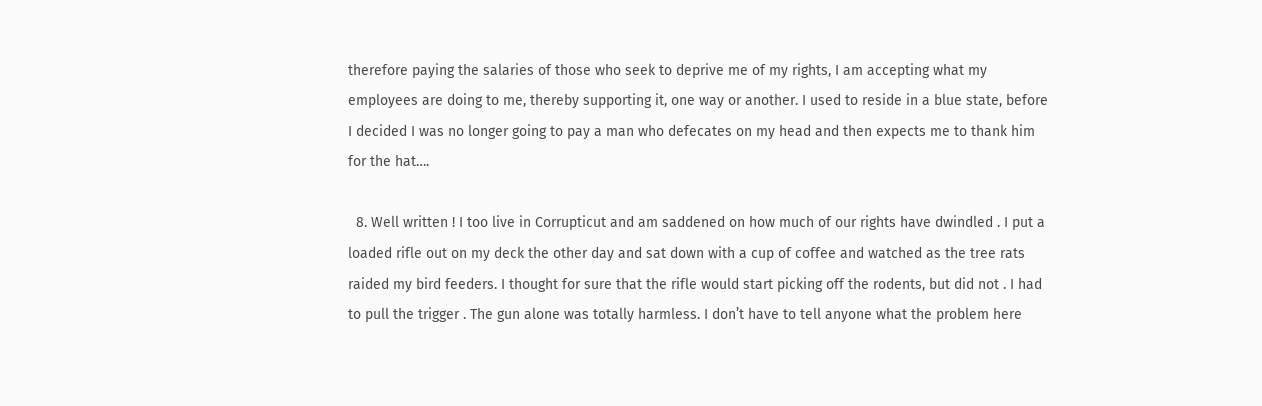therefore paying the salaries of those who seek to deprive me of my rights, I am accepting what my employees are doing to me, thereby supporting it, one way or another. I used to reside in a blue state, before I decided I was no longer going to pay a man who defecates on my head and then expects me to thank him for the hat….

  8. Well written ! I too live in Corrupticut and am saddened on how much of our rights have dwindled . I put a loaded rifle out on my deck the other day and sat down with a cup of coffee and watched as the tree rats raided my bird feeders. I thought for sure that the rifle would start picking off the rodents, but did not . I had to pull the trigger . The gun alone was totally harmless. I don’t have to tell anyone what the problem here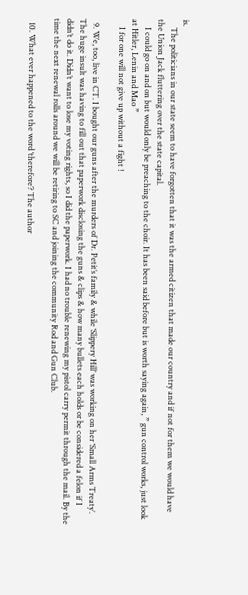is.
    The politicians in our state seem to have forgotten that it was the armed citizen that made our country and if not for them we would have the Union Jack fluttering over the state capital.
    I could go on and on but would only be preaching to the choir. It has been said before but is worth saying again, ” gun control works, just look at Hitler, Lenin and Mao ”
    I for one will not give up without a fight !

  9. We, too, live in CT. I bought our guns after the murders of Dr. Petit’s family & while ‘Slippery Hill’ was working on her ‘Small Arms Treaty’. The huge insult was having to fill out that paperwork disclosing the guns & clips & how many bullets each holds or be considered a felon if I didn’t do it. Didn’t want to lose my voting rights, so I did the paperwork. I had no trouble renewing my pistol carry permit through the mail. By the time the next renewal rolls around we will be retiring to SC and joining the community Rod and Gun Club.

  10. What ever happened to the word ‘therefore’? The author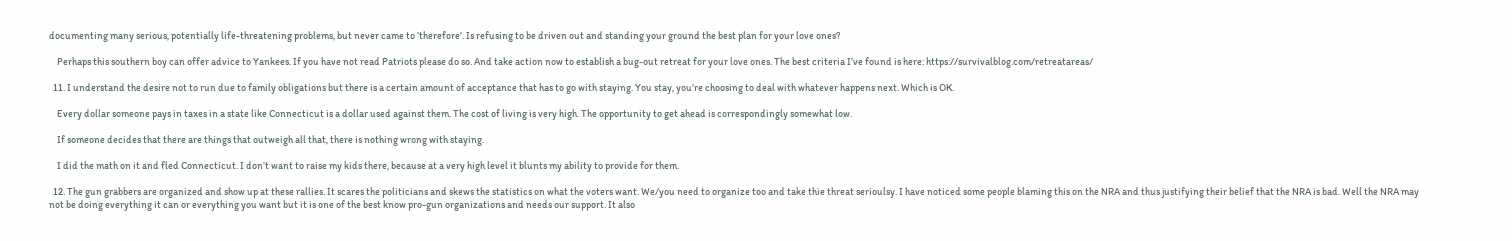documenting many serious, potentially life-threatening problems, but never came to ‘therefore’. Is refusing to be driven out and standing your ground the best plan for your love ones?

    Perhaps this southern boy can offer advice to Yankees. If you have not read Patriots please do so. And take action now to establish a bug-out retreat for your love ones. The best criteria I’ve found is here: https://survivalblog.com/retreatareas/

  11. I understand the desire not to run due to family obligations but there is a certain amount of acceptance that has to go with staying. You stay, you’re choosing to deal with whatever happens next. Which is OK.

    Every dollar someone pays in taxes in a state like Connecticut is a dollar used against them. The cost of living is very high. The opportunity to get ahead is correspondingly somewhat low.

    If someone decides that there are things that outweigh all that, there is nothing wrong with staying.

    I did the math on it and fled Connecticut. I don’t want to raise my kids there, because at a very high level it blunts my ability to provide for them.

  12. The gun grabbers are organized and show up at these rallies. It scares the politicians and skews the statistics on what the voters want. We/you need to organize too and take thie threat serioulsy. I have noticed some people blaming this on the NRA and thus justifying their belief that the NRA is bad. Well the NRA may not be doing everything it can or everything you want but it is one of the best know pro-gun organizations and needs our support. It also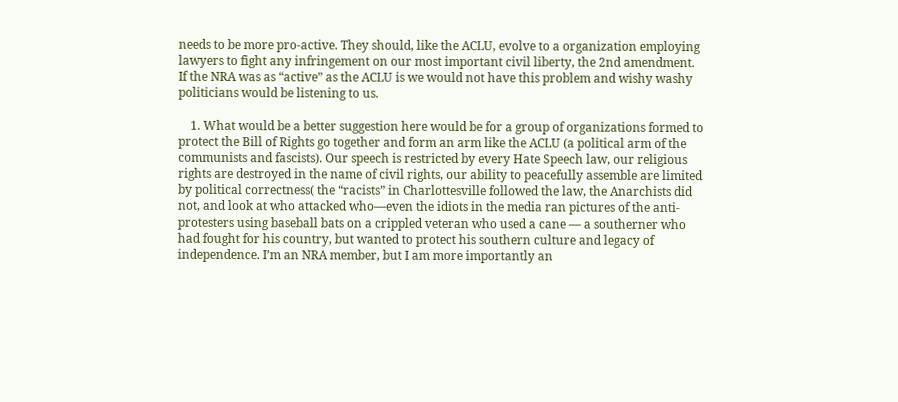needs to be more pro-active. They should, like the ACLU, evolve to a organization employing lawyers to fight any infringement on our most important civil liberty, the 2nd amendment. If the NRA was as “active” as the ACLU is we would not have this problem and wishy washy politicians would be listening to us.

    1. What would be a better suggestion here would be for a group of organizations formed to protect the Bill of Rights go together and form an arm like the ACLU (a political arm of the communists and fascists). Our speech is restricted by every Hate Speech law, our religious rights are destroyed in the name of civil rights, our ability to peacefully assemble are limited by political correctness( the “racists” in Charlottesville followed the law, the Anarchists did not, and look at who attacked who—even the idiots in the media ran pictures of the anti-protesters using baseball bats on a crippled veteran who used a cane — a southerner who had fought for his country, but wanted to protect his southern culture and legacy of independence. I’m an NRA member, but I am more importantly an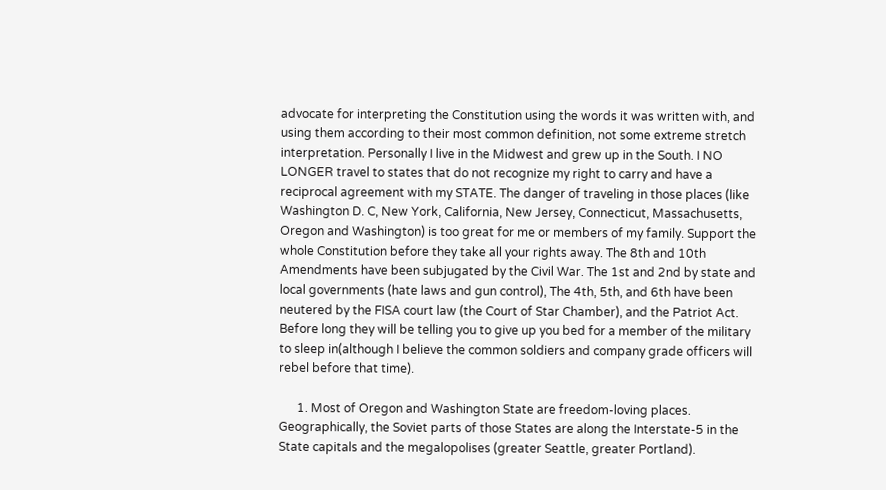advocate for interpreting the Constitution using the words it was written with, and using them according to their most common definition, not some extreme stretch interpretation. Personally I live in the Midwest and grew up in the South. I NO LONGER travel to states that do not recognize my right to carry and have a reciprocal agreement with my STATE. The danger of traveling in those places (like Washington D. C, New York, California, New Jersey, Connecticut, Massachusetts, Oregon and Washington) is too great for me or members of my family. Support the whole Constitution before they take all your rights away. The 8th and 10th Amendments have been subjugated by the Civil War. The 1st and 2nd by state and local governments (hate laws and gun control), The 4th, 5th, and 6th have been neutered by the FISA court law (the Court of Star Chamber), and the Patriot Act. Before long they will be telling you to give up you bed for a member of the military to sleep in(although I believe the common soldiers and company grade officers will rebel before that time).

      1. Most of Oregon and Washington State are freedom-loving places. Geographically, the Soviet parts of those States are along the Interstate-5 in the State capitals and the megalopolises (greater Seattle, greater Portland).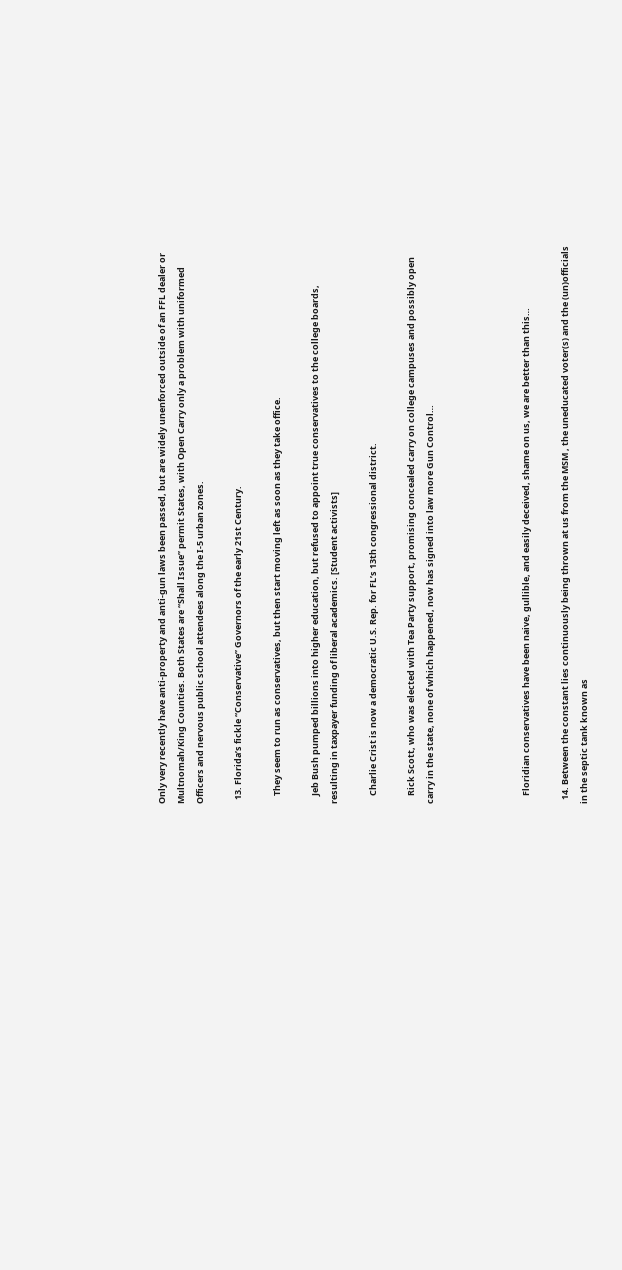Only very recently have anti-property and anti-gun laws been passed, but are widely unenforced outside of an FFL dealer or Multnomah/King Counties. Both States are “Shall Issue” permit States, with Open Carry only a problem with uniformed Officers and nervous public school attendees along the I-5 urban zones.

  13. Florida’s fickle “Conservative” Governors of the early 21st Century.

    They seem to run as conservatives, but then start moving left as soon as they take office.

    Jeb Bush pumped billions into higher education, but refused to appoint true conservatives to the college boards, resulting in taxpayer funding of liberal academics. [Student activists]

    Charlie Crist is now a democratic U.S. Rep. for FL’s 13th congressional district.

    Rick Scott, who was elected with Tea Party support, promising concealed carry on college campuses and possibly open carry in the state, none of which happened, now has signed into law more Gun Control…




    Floridian conservatives have been naive, gullible, and easily deceived, shame on us, we are better than this…

  14. Between the constant lies continuously being thrown at us from the MSM , the uneducated voter(s) and the (un)officials in the septic tank known as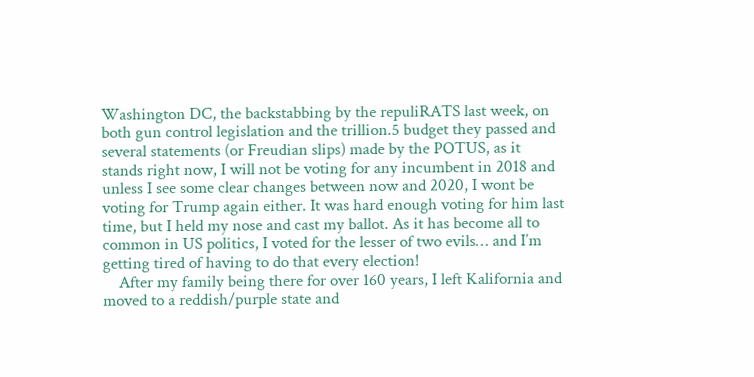Washington DC, the backstabbing by the repuliRATS last week, on both gun control legislation and the trillion.5 budget they passed and several statements (or Freudian slips) made by the POTUS, as it stands right now, I will not be voting for any incumbent in 2018 and unless I see some clear changes between now and 2020, I wont be voting for Trump again either. It was hard enough voting for him last time, but I held my nose and cast my ballot. As it has become all to common in US politics, I voted for the lesser of two evils… and I’m getting tired of having to do that every election!
    After my family being there for over 160 years, I left Kalifornia and moved to a reddish/purple state and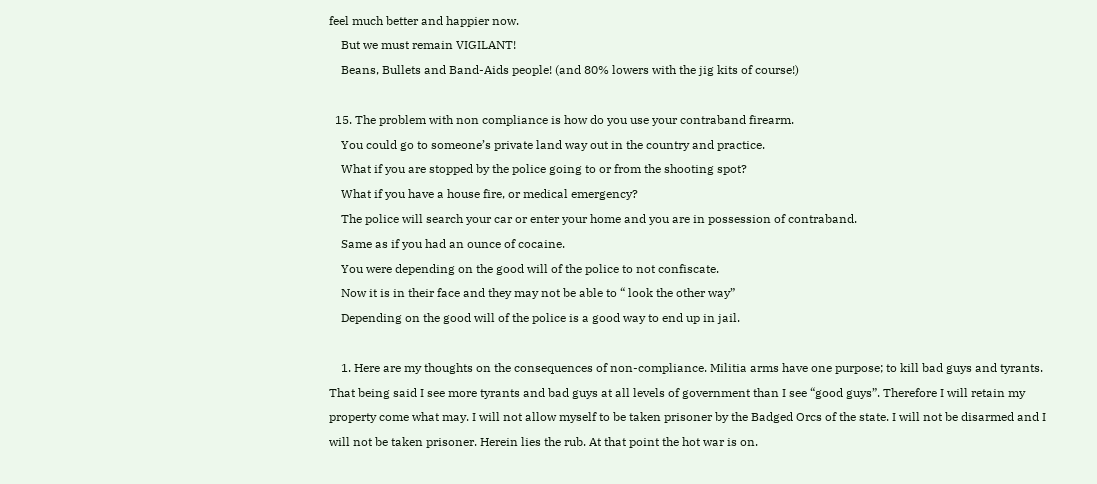feel much better and happier now.
    But we must remain VIGILANT!
    Beans, Bullets and Band-Aids people! (and 80% lowers with the jig kits of course!)

  15. The problem with non compliance is how do you use your contraband firearm.
    You could go to someone’s private land way out in the country and practice.
    What if you are stopped by the police going to or from the shooting spot?
    What if you have a house fire, or medical emergency?
    The police will search your car or enter your home and you are in possession of contraband.
    Same as if you had an ounce of cocaine.
    You were depending on the good will of the police to not confiscate.
    Now it is in their face and they may not be able to “ look the other way”
    Depending on the good will of the police is a good way to end up in jail.

    1. Here are my thoughts on the consequences of non-compliance. Militia arms have one purpose; to kill bad guys and tyrants. That being said I see more tyrants and bad guys at all levels of government than I see “good guys”. Therefore I will retain my property come what may. I will not allow myself to be taken prisoner by the Badged Orcs of the state. I will not be disarmed and I will not be taken prisoner. Herein lies the rub. At that point the hot war is on.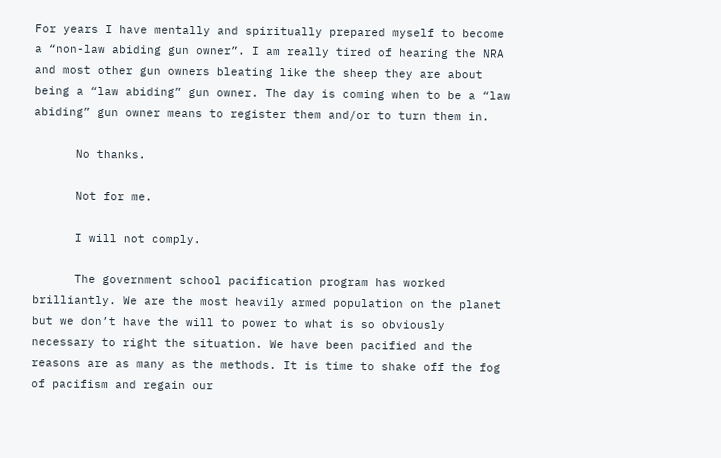For years I have mentally and spiritually prepared myself to become a “non-law abiding gun owner”. I am really tired of hearing the NRA and most other gun owners bleating like the sheep they are about being a “law abiding” gun owner. The day is coming when to be a “law abiding” gun owner means to register them and/or to turn them in.

      No thanks.

      Not for me.

      I will not comply.

      The government school pacification program has worked brilliantly. We are the most heavily armed population on the planet but we don’t have the will to power to what is so obviously necessary to right the situation. We have been pacified and the reasons are as many as the methods. It is time to shake off the fog of pacifism and regain our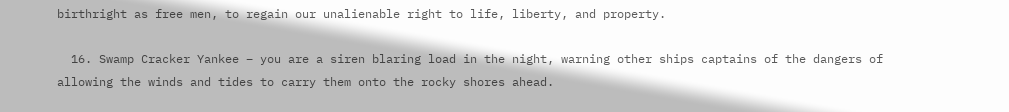birthright as free men, to regain our unalienable right to life, liberty, and property.

  16. Swamp Cracker Yankee – you are a siren blaring load in the night, warning other ships captains of the dangers of allowing the winds and tides to carry them onto the rocky shores ahead.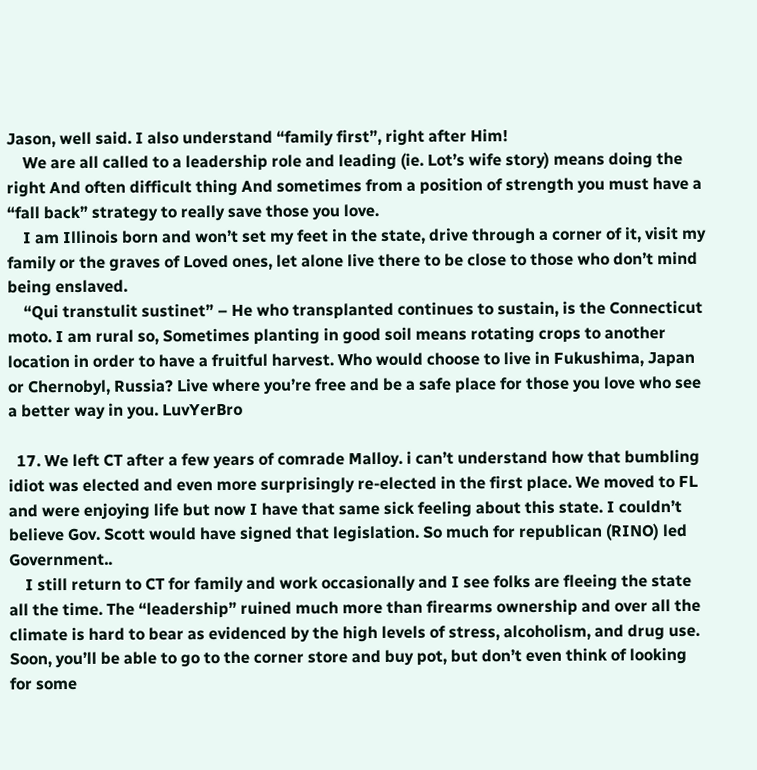Jason, well said. I also understand “family first”, right after Him!
    We are all called to a leadership role and leading (ie. Lot’s wife story) means doing the right And often difficult thing And sometimes from a position of strength you must have a “fall back” strategy to really save those you love.
    I am Illinois born and won’t set my feet in the state, drive through a corner of it, visit my family or the graves of Loved ones, let alone live there to be close to those who don’t mind being enslaved.
    “Qui transtulit sustinet” – He who transplanted continues to sustain, is the Connecticut moto. I am rural so, Sometimes planting in good soil means rotating crops to another location in order to have a fruitful harvest. Who would choose to live in Fukushima, Japan or Chernobyl, Russia? Live where you’re free and be a safe place for those you love who see a better way in you. LuvYerBro

  17. We left CT after a few years of comrade Malloy. i can’t understand how that bumbling idiot was elected and even more surprisingly re-elected in the first place. We moved to FL and were enjoying life but now I have that same sick feeling about this state. I couldn’t believe Gov. Scott would have signed that legislation. So much for republican (RINO) led Government..
    I still return to CT for family and work occasionally and I see folks are fleeing the state all the time. The “leadership” ruined much more than firearms ownership and over all the climate is hard to bear as evidenced by the high levels of stress, alcoholism, and drug use. Soon, you’ll be able to go to the corner store and buy pot, but don’t even think of looking for some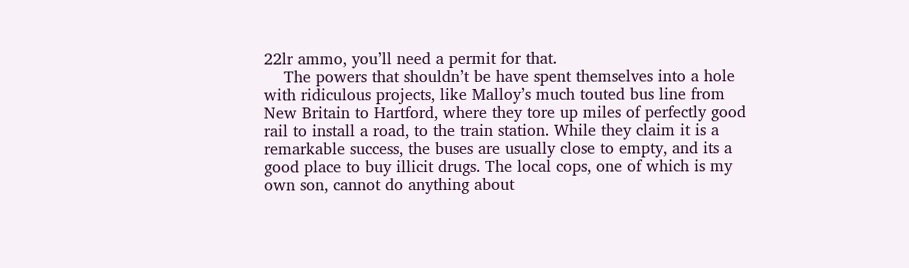22lr ammo, you’ll need a permit for that.
    The powers that shouldn’t be have spent themselves into a hole with ridiculous projects, like Malloy’s much touted bus line from New Britain to Hartford, where they tore up miles of perfectly good rail to install a road, to the train station. While they claim it is a remarkable success, the buses are usually close to empty, and its a good place to buy illicit drugs. The local cops, one of which is my own son, cannot do anything about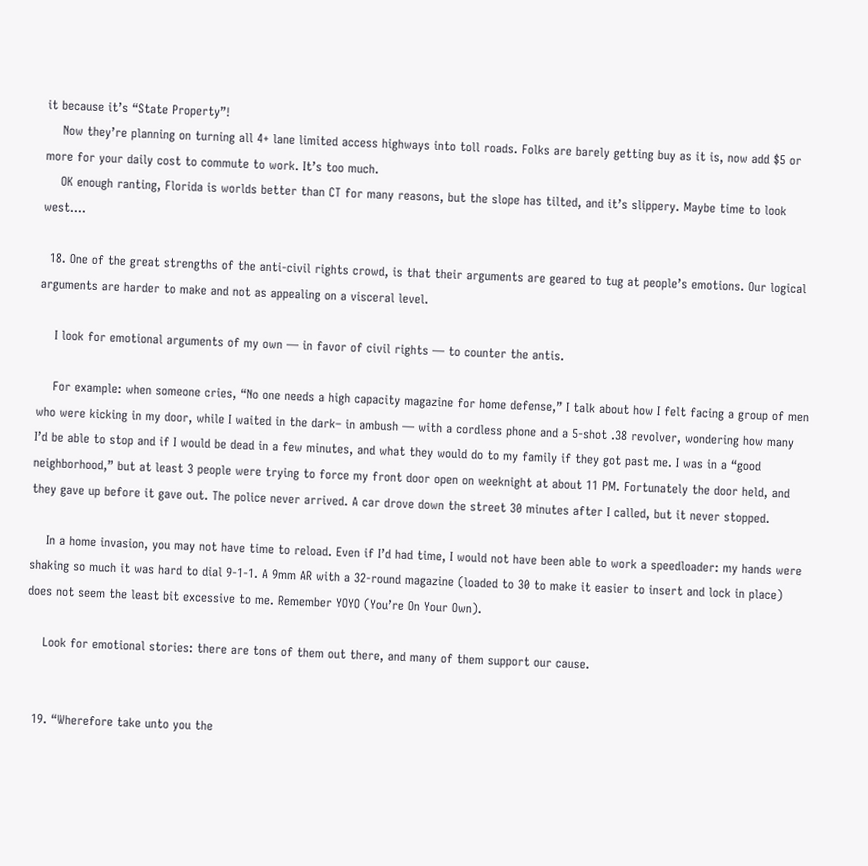it because it’s “State Property”!
    Now they’re planning on turning all 4+ lane limited access highways into toll roads. Folks are barely getting buy as it is, now add $5 or more for your daily cost to commute to work. It’s too much.
    OK enough ranting, Florida is worlds better than CT for many reasons, but the slope has tilted, and it’s slippery. Maybe time to look west….

  18. One of the great strengths of the anti-civil rights crowd, is that their arguments are geared to tug at people’s emotions. Our logical arguments are harder to make and not as appealing on a visceral level.

    I look for emotional arguments of my own — in favor of civil rights — to counter the antis.

    For example: when someone cries, “No one needs a high capacity magazine for home defense,” I talk about how I felt facing a group of men who were kicking in my door, while I waited in the dark– in ambush — with a cordless phone and a 5-shot .38 revolver, wondering how many I’d be able to stop and if I would be dead in a few minutes, and what they would do to my family if they got past me. I was in a “good neighborhood,” but at least 3 people were trying to force my front door open on weeknight at about 11 PM. Fortunately the door held, and they gave up before it gave out. The police never arrived. A car drove down the street 30 minutes after I called, but it never stopped.

    In a home invasion, you may not have time to reload. Even if I’d had time, I would not have been able to work a speedloader: my hands were shaking so much it was hard to dial 9-1-1. A 9mm AR with a 32-round magazine (loaded to 30 to make it easier to insert and lock in place) does not seem the least bit excessive to me. Remember YOYO (You’re On Your Own).

    Look for emotional stories: there are tons of them out there, and many of them support our cause.


  19. “Wherefore take unto you the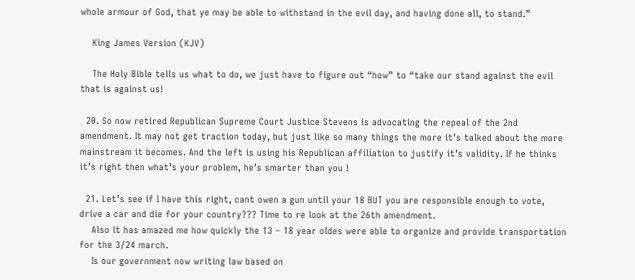whole armour of God, that ye may be able to withstand in the evil day, and having done all, to stand.”

    King James Version (KJV)

    The Holy Bible tells us what to do, we just have to figure out “how” to “take our stand against the evil that is against us!

  20. So now retired Republican Supreme Court Justice Stevens is advocating the repeal of the 2nd amendment. It may not get traction today, but just like so many things the more it’s talked about the more mainstream it becomes. And the left is using his Republican affiliation to justify it’s validity. If he thinks it’s right then what’s your problem, he’s smarter than you !

  21. Let’s see if I have this right, cant owen a gun until your 18 BUT you are responsible enough to vote, drive a car and die for your country??? Time to re look at the 26th amendment.
    Also it has amazed me how quickly the 13 – 18 year oldes were able to organize and provide transportation for the 3/24 march.
    Is our government now writing law based on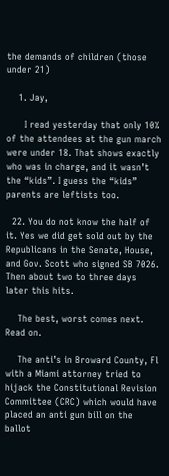the demands of children (those under 21)

    1. Jay,

      I read yesterday that only 10% of the attendees at the gun march were under 18. That shows exactly who was in charge, and it wasn’t the “kids”. I guess the “kids” parents are leftists too.

  22. You do not know the half of it. Yes we did get sold out by the Republicans in the Senate, House, and Gov. Scott who signed SB 7026. Then about two to three days later this hits.

    The best, worst comes next. Read on.

    The anti’s in Broward County, Fl with a Miami attorney tried to hijack the Constitutional Revision Committee (CRC) which would have placed an anti gun bill on the ballot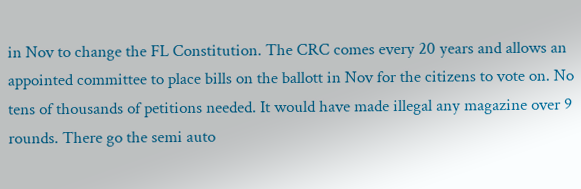in Nov to change the FL Constitution. The CRC comes every 20 years and allows an appointed committee to place bills on the ballott in Nov for the citizens to vote on. No tens of thousands of petitions needed. It would have made illegal any magazine over 9 rounds. There go the semi auto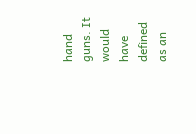hand guns. It would have defined as an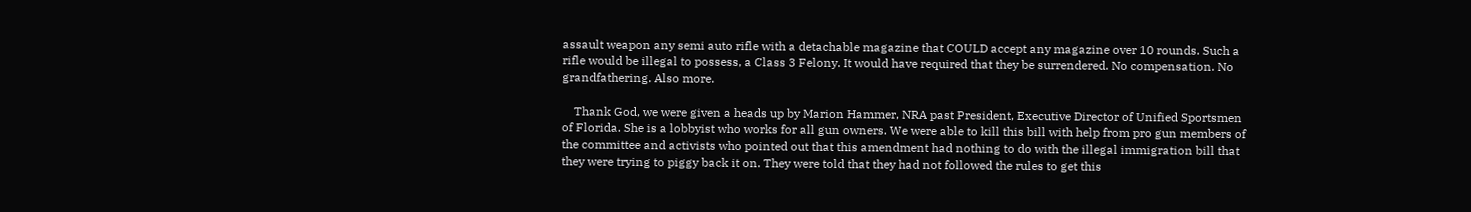assault weapon any semi auto rifle with a detachable magazine that COULD accept any magazine over 10 rounds. Such a rifle would be illegal to possess, a Class 3 Felony. It would have required that they be surrendered. No compensation. No grandfathering. Also more.

    Thank God, we were given a heads up by Marion Hammer, NRA past President, Executive Director of Unified Sportsmen of Florida. She is a lobbyist who works for all gun owners. We were able to kill this bill with help from pro gun members of the committee and activists who pointed out that this amendment had nothing to do with the illegal immigration bill that they were trying to piggy back it on. They were told that they had not followed the rules to get this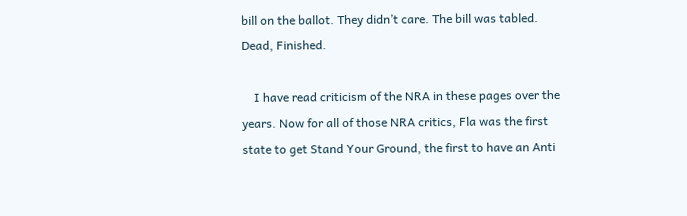bill on the ballot. They didn’t care. The bill was tabled. Dead, Finished.

    I have read criticism of the NRA in these pages over the years. Now for all of those NRA critics, Fla was the first state to get Stand Your Ground, the first to have an Anti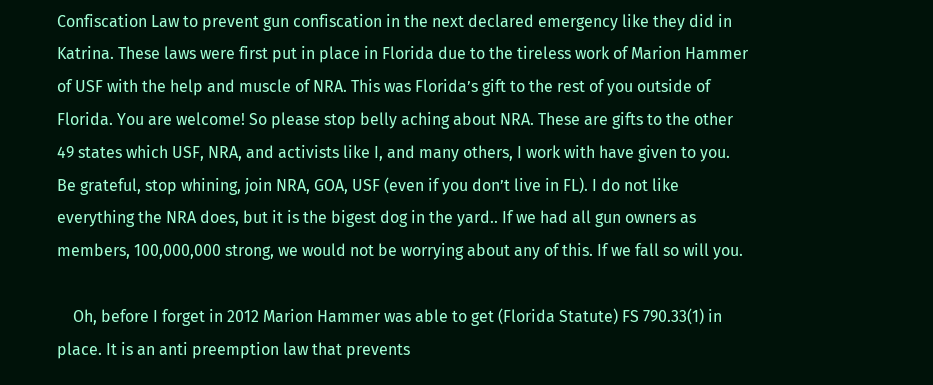Confiscation Law to prevent gun confiscation in the next declared emergency like they did in Katrina. These laws were first put in place in Florida due to the tireless work of Marion Hammer of USF with the help and muscle of NRA. This was Florida’s gift to the rest of you outside of Florida. You are welcome! So please stop belly aching about NRA. These are gifts to the other 49 states which USF, NRA, and activists like I, and many others, I work with have given to you. Be grateful, stop whining, join NRA, GOA, USF (even if you don’t live in FL). I do not like everything the NRA does, but it is the bigest dog in the yard.. If we had all gun owners as members, 100,000,000 strong, we would not be worrying about any of this. If we fall so will you.

    Oh, before I forget in 2012 Marion Hammer was able to get (Florida Statute) FS 790.33(1) in place. It is an anti preemption law that prevents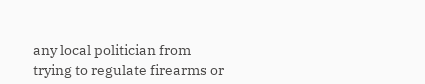any local politician from trying to regulate firearms or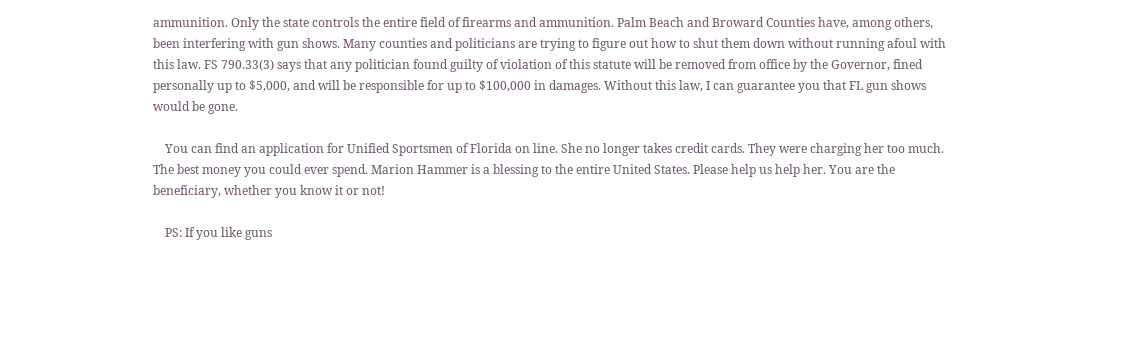ammunition. Only the state controls the entire field of firearms and ammunition. Palm Beach and Broward Counties have, among others, been interfering with gun shows. Many counties and politicians are trying to figure out how to shut them down without running afoul with this law. FS 790.33(3) says that any politician found guilty of violation of this statute will be removed from office by the Governor, fined personally up to $5,000, and will be responsible for up to $100,000 in damages. Without this law, I can guarantee you that FL gun shows would be gone.

    You can find an application for Unified Sportsmen of Florida on line. She no longer takes credit cards. They were charging her too much. The best money you could ever spend. Marion Hammer is a blessing to the entire United States. Please help us help her. You are the beneficiary, whether you know it or not!

    PS: If you like guns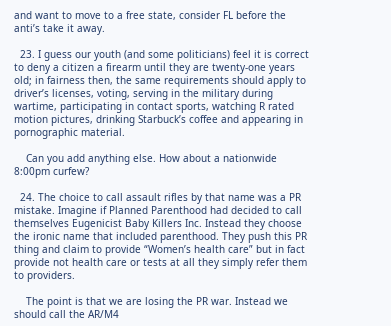and want to move to a free state, consider FL before the anti’s take it away.

  23. I guess our youth (and some politicians) feel it is correct to deny a citizen a firearm until they are twenty-one years old; in fairness then, the same requirements should apply to driver’s licenses, voting, serving in the military during wartime, participating in contact sports, watching R rated motion pictures, drinking Starbuck’s coffee and appearing in pornographic material.

    Can you add anything else. How about a nationwide 8:00pm curfew?

  24. The choice to call assault rifles by that name was a PR mistake. Imagine if Planned Parenthood had decided to call themselves Eugenicist Baby Killers Inc. Instead they choose the ironic name that included parenthood. They push this PR thing and claim to provide “Women’s health care” but in fact provide not health care or tests at all they simply refer them to providers.

    The point is that we are losing the PR war. Instead we should call the AR/M4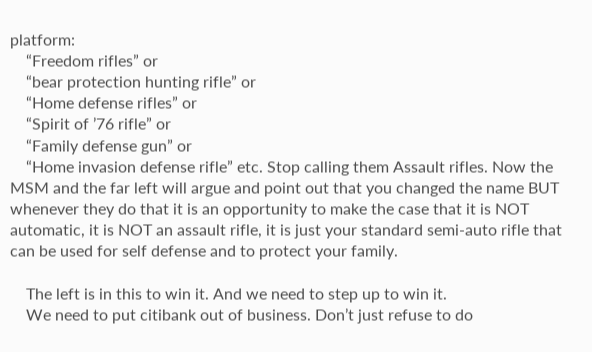platform:
    “Freedom rifles” or
    “bear protection hunting rifle” or
    “Home defense rifles” or
    “Spirit of ’76 rifle” or
    “Family defense gun” or
    “Home invasion defense rifle” etc. Stop calling them Assault rifles. Now the MSM and the far left will argue and point out that you changed the name BUT whenever they do that it is an opportunity to make the case that it is NOT automatic, it is NOT an assault rifle, it is just your standard semi-auto rifle that can be used for self defense and to protect your family.

    The left is in this to win it. And we need to step up to win it.
    We need to put citibank out of business. Don’t just refuse to do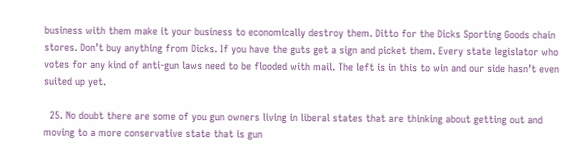business with them make it your business to economically destroy them. Ditto for the Dicks Sporting Goods chain stores. Don’t buy anything from Dicks. If you have the guts get a sign and picket them. Every state legislator who votes for any kind of anti-gun laws need to be flooded with mail. The left is in this to win and our side hasn’t even suited up yet.

  25. No doubt there are some of you gun owners living in liberal states that are thinking about getting out and moving to a more conservative state that is gun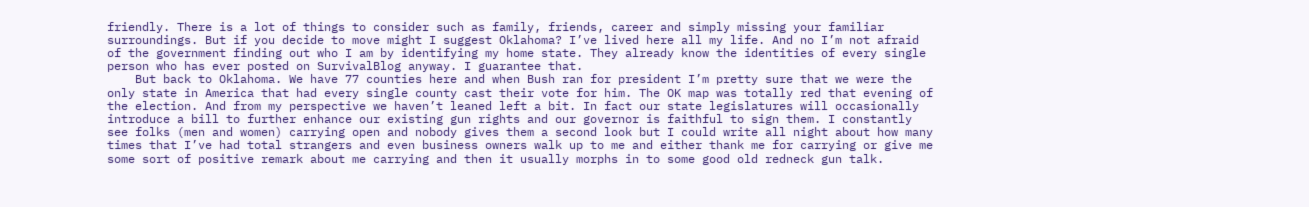friendly. There is a lot of things to consider such as family, friends, career and simply missing your familiar surroundings. But if you decide to move might I suggest Oklahoma? I’ve lived here all my life. And no I’m not afraid of the government finding out who I am by identifying my home state. They already know the identities of every single person who has ever posted on SurvivalBlog anyway. I guarantee that.
    But back to Oklahoma. We have 77 counties here and when Bush ran for president I’m pretty sure that we were the only state in America that had every single county cast their vote for him. The OK map was totally red that evening of the election. And from my perspective we haven’t leaned left a bit. In fact our state legislatures will occasionally introduce a bill to further enhance our existing gun rights and our governor is faithful to sign them. I constantly see folks (men and women) carrying open and nobody gives them a second look but I could write all night about how many times that I’ve had total strangers and even business owners walk up to me and either thank me for carrying or give me some sort of positive remark about me carrying and then it usually morphs in to some good old redneck gun talk.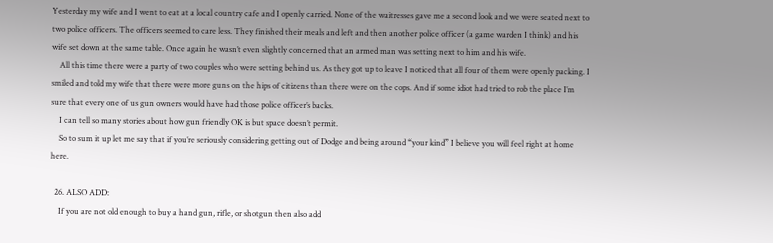Yesterday my wife and I went to eat at a local country cafe and I openly carried. None of the waitresses gave me a second look and we were seated next to two police officers. The officers seemed to care less. They finished their meals and left and then another police officer (a game warden I think) and his wife set down at the same table. Once again he wasn’t even slightly concerned that an armed man was setting next to him and his wife.
    All this time there were a party of two couples who were setting behind us. As they got up to leave I noticed that all four of them were openly packing. I smiled and told my wife that there were more guns on the hips of citizens than there were on the cops. And if some idiot had tried to rob the place I’m sure that every one of us gun owners would have had those police officer’s backs.
    I can tell so many stories about how gun friendly OK is but space doesn’t permit.
    So to sum it up let me say that if you’re seriously considering getting out of Dodge and being around “your kind” I believe you will feel right at home here.

  26. ALSO ADD:
    If you are not old enough to buy a hand gun, rifle, or shotgun then also add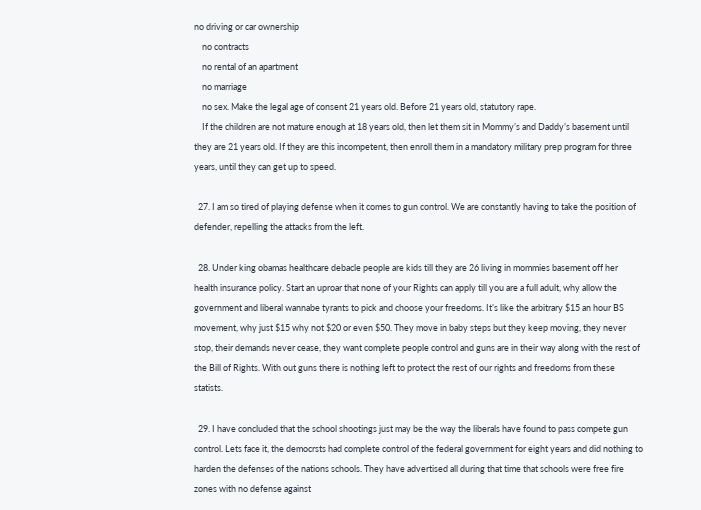no driving or car ownership
    no contracts
    no rental of an apartment
    no marriage
    no sex. Make the legal age of consent 21 years old. Before 21 years old, statutory rape.
    If the children are not mature enough at 18 years old, then let them sit in Mommy’s and Daddy’s basement until they are 21 years old. If they are this incompetent, then enroll them in a mandatory military prep program for three years, until they can get up to speed.

  27. I am so tired of playing defense when it comes to gun control. We are constantly having to take the position of defender, repelling the attacks from the left.

  28. Under king obamas healthcare debacle people are kids till they are 26 living in mommies basement off her health insurance policy. Start an uproar that none of your Rights can apply till you are a full adult, why allow the government and liberal wannabe tyrants to pick and choose your freedoms. It’s like the arbitrary $15 an hour BS movement, why just $15 why not $20 or even $50. They move in baby steps but they keep moving, they never stop, their demands never cease, they want complete people control and guns are in their way along with the rest of the Bill of Rights. With out guns there is nothing left to protect the rest of our rights and freedoms from these statists.

  29. I have concluded that the school shootings just may be the way the liberals have found to pass compete gun control. Lets face it, the democrsts had complete control of the federal government for eight years and did nothing to harden the defenses of the nations schools. They have advertised all during that time that schools were free fire zones with no defense against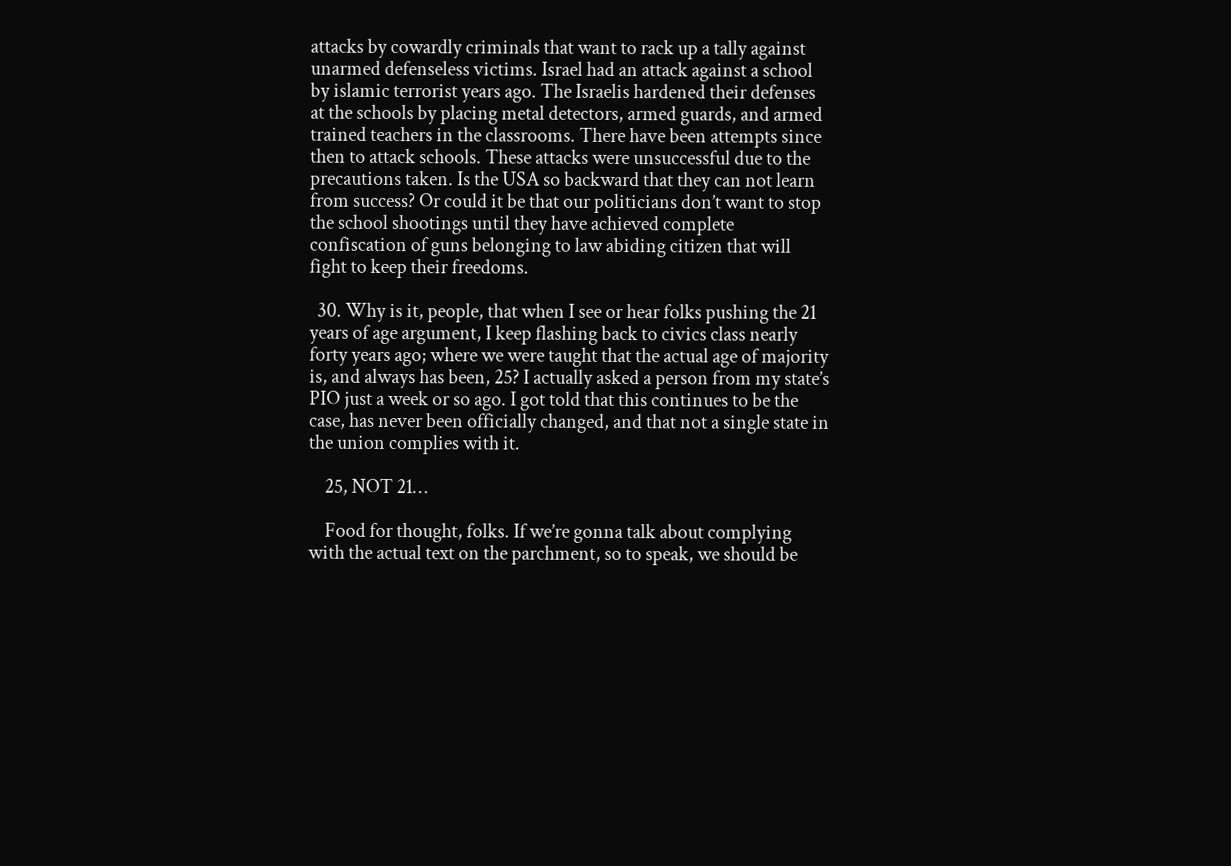attacks by cowardly criminals that want to rack up a tally against unarmed defenseless victims. Israel had an attack against a school by islamic terrorist years ago. The Israelis hardened their defenses at the schools by placing metal detectors, armed guards, and armed trained teachers in the classrooms. There have been attempts since then to attack schools. These attacks were unsuccessful due to the precautions taken. Is the USA so backward that they can not learn from success? Or could it be that our politicians don’t want to stop the school shootings until they have achieved complete confiscation of guns belonging to law abiding citizen that will fight to keep their freedoms.

  30. Why is it, people, that when I see or hear folks pushing the 21 years of age argument, I keep flashing back to civics class nearly forty years ago; where we were taught that the actual age of majority is, and always has been, 25? I actually asked a person from my state’s PIO just a week or so ago. I got told that this continues to be the case, has never been officially changed, and that not a single state in the union complies with it.

    25, NOT 21…

    Food for thought, folks. If we’re gonna talk about complying with the actual text on the parchment, so to speak, we should be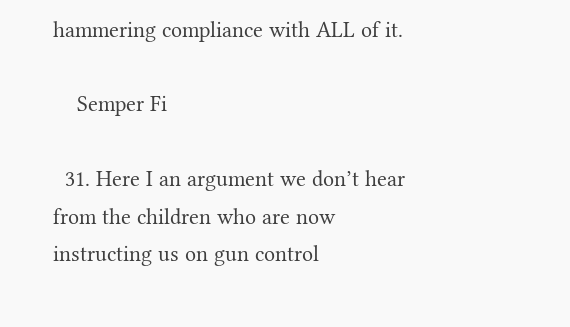hammering compliance with ALL of it.

    Semper Fi

  31. Here I an argument we don’t hear from the children who are now instructing us on gun control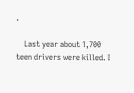.

    Last year about 1,700 teen drivers were killed. I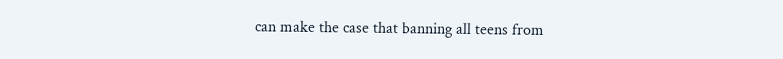can make the case that banning all teens from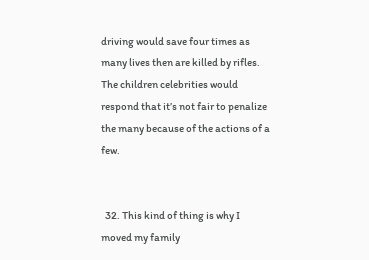driving would save four times as many lives then are killed by rifles. The children celebrities would respond that it’s not fair to penalize the many because of the actions of a few.


  32. This kind of thing is why I moved my family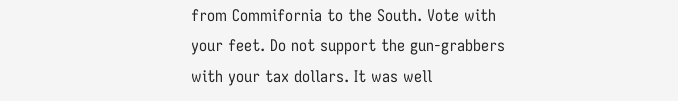from Commifornia to the South. Vote with your feet. Do not support the gun-grabbers with your tax dollars. It was well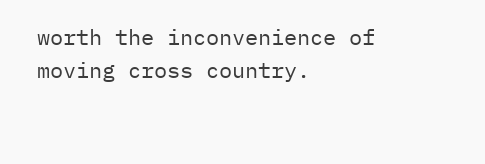worth the inconvenience of moving cross country.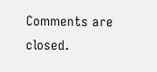Comments are closed.